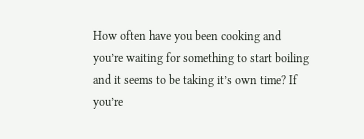How often have you been cooking and you’re waiting for something to start boiling and it seems to be taking it’s own time? If you’re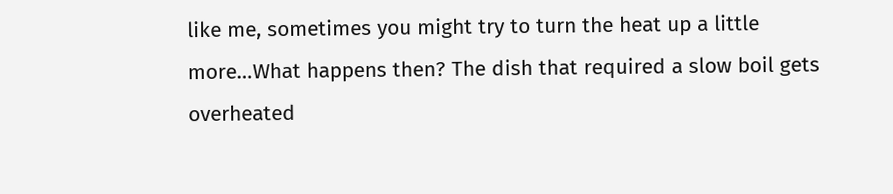like me, sometimes you might try to turn the heat up a little more…What happens then? The dish that required a slow boil gets overheated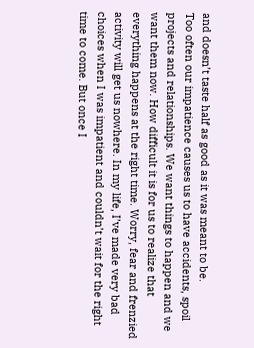and doesn’t taste half as good as it was meant to be.
Too often our impatience causes us to have accidents, spoil projects and relationships. We want things to happen and we want them now. How difficult it is for us to realize that everything happens at the right time. Worry, fear and frenzied activity will get us nowhere. In my life, I’ve made very bad choices when I was impatient and couldn’t wait for the right time to come. But once I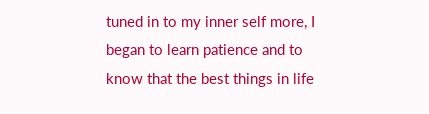tuned in to my inner self more, I began to learn patience and to know that the best things in life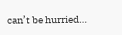can’t be hurried…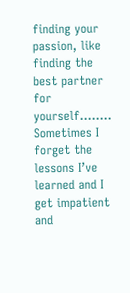finding your passion, like finding the best partner for yourself……..
Sometimes I forget the lessons I’ve learned and I get impatient and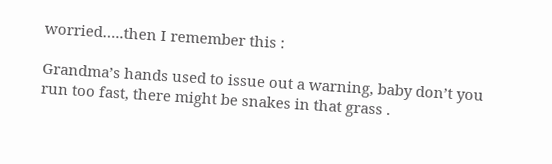worried…..then I remember this :

Grandma’s hands used to issue out a warning, baby don’t you run too fast, there might be snakes in that grass .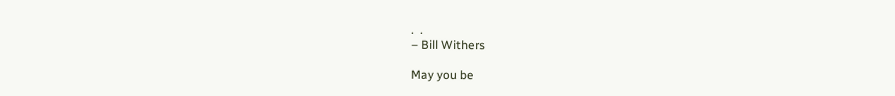.  .
– Bill Withers

May you be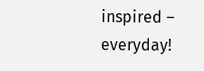inspired – everyday!